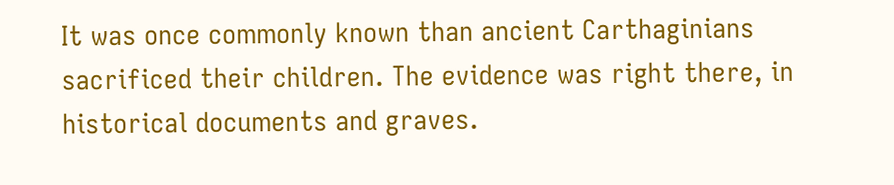It was once commonly known than ancient Carthaginians sacrificed their children. The evidence was right there, in historical documents and graves.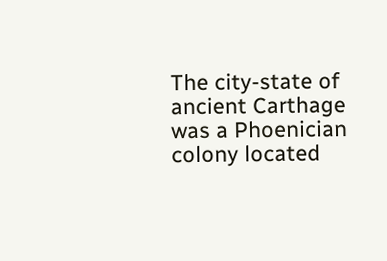The city-state of ancient Carthage was a Phoenician colony located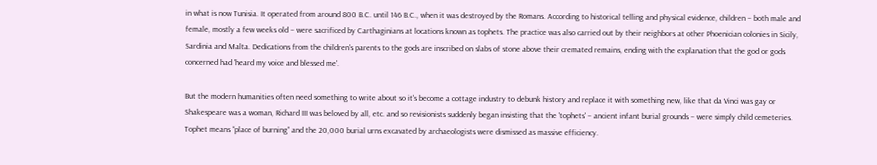in what is now Tunisia. It operated from around 800 B.C. until 146 B.C., when it was destroyed by the Romans. According to historical telling and physical evidence, children – both male and female, mostly a few weeks old – were sacrificed by Carthaginians at locations known as tophets. The practice was also carried out by their neighbors at other Phoenician colonies in Sicily, Sardinia and Malta. Dedications from the children's parents to the gods are inscribed on slabs of stone above their cremated remains, ending with the explanation that the god or gods concerned had 'heard my voice and blessed me'.

But the modern humanities often need something to write about so it's become a cottage industry to debunk history and replace it with something new, like that da Vinci was gay or Shakespeare was a woman, Richard III was beloved by all, etc. and so revisionists suddenly began insisting that the 'tophets' – ancient infant burial grounds – were simply child cemeteries. Tophet means “place of burning” and the 20,000 burial urns excavated by archaeologists were dismissed as massive efficiency.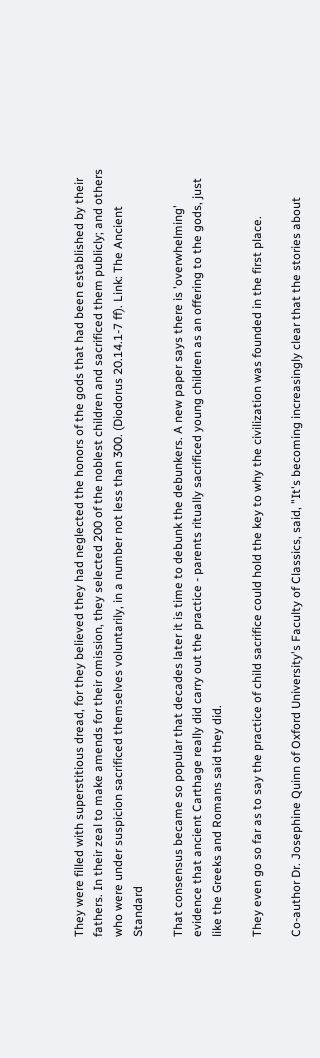They were filled with superstitious dread, for they believed they had neglected the honors of the gods that had been established by their fathers. In their zeal to make amends for their omission, they selected 200 of the noblest children and sacrificed them publicly; and others who were under suspicion sacrificed themselves voluntarily, in a number not less than 300. (Diodorus 20.14.1-7 ff). Link: The Ancient Standard

That consensus became so popular that decades later it is time to debunk the debunkers. A new paper says there is 'overwhelming' evidence that ancient Carthage really did carry out the practice - parents ritually sacrificed young children as an offering to the gods, just like the Greeks and Romans said they did.

They even go so far as to say the practice of child sacrifice could hold the key to why the civilization was founded in the first place.

Co-author Dr. Josephine Quinn of Oxford University's Faculty of Classics, said, "It's becoming increasingly clear that the stories about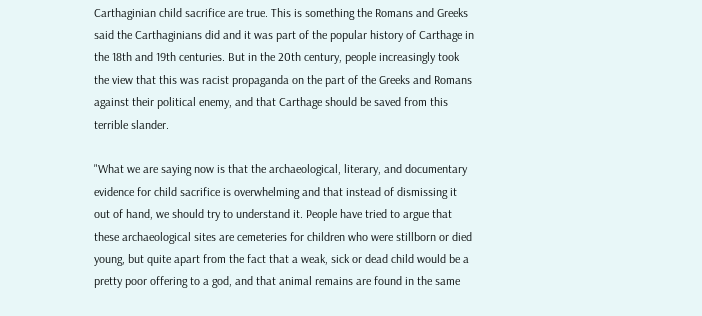Carthaginian child sacrifice are true. This is something the Romans and Greeks said the Carthaginians did and it was part of the popular history of Carthage in the 18th and 19th centuries. But in the 20th century, people increasingly took the view that this was racist propaganda on the part of the Greeks and Romans against their political enemy, and that Carthage should be saved from this terrible slander.

"What we are saying now is that the archaeological, literary, and documentary evidence for child sacrifice is overwhelming and that instead of dismissing it out of hand, we should try to understand it. People have tried to argue that these archaeological sites are cemeteries for children who were stillborn or died young, but quite apart from the fact that a weak, sick or dead child would be a pretty poor offering to a god, and that animal remains are found in the same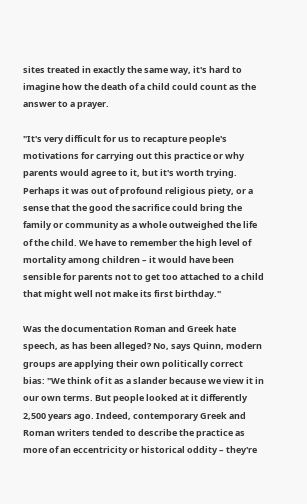sites treated in exactly the same way, it's hard to imagine how the death of a child could count as the answer to a prayer.

"It's very difficult for us to recapture people's motivations for carrying out this practice or why parents would agree to it, but it's worth trying. Perhaps it was out of profound religious piety, or a sense that the good the sacrifice could bring the family or community as a whole outweighed the life of the child. We have to remember the high level of mortality among children – it would have been sensible for parents not to get too attached to a child that might well not make its first birthday."

Was the documentation Roman and Greek hate speech, as has been alleged? No, says Quinn, modern groups are applying their own politically correct bias: "We think of it as a slander because we view it in our own terms. But people looked at it differently 2,500 years ago. Indeed, contemporary Greek and Roman writers tended to describe the practice as more of an eccentricity or historical oddity – they're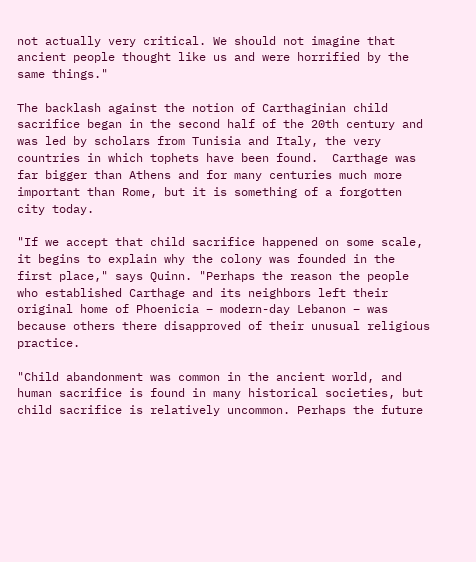not actually very critical. We should not imagine that ancient people thought like us and were horrified by the same things."

The backlash against the notion of Carthaginian child sacrifice began in the second half of the 20th century and was led by scholars from Tunisia and Italy, the very countries in which tophets have been found.  Carthage was far bigger than Athens and for many centuries much more important than Rome, but it is something of a forgotten city today.

"If we accept that child sacrifice happened on some scale, it begins to explain why the colony was founded in the first place," says Quinn. "Perhaps the reason the people who established Carthage and its neighbors left their original home of Phoenicia – modern-day Lebanon – was because others there disapproved of their unusual religious practice.

"Child abandonment was common in the ancient world, and human sacrifice is found in many historical societies, but child sacrifice is relatively uncommon. Perhaps the future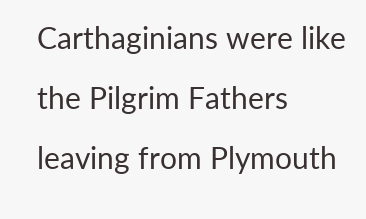Carthaginians were like the Pilgrim Fathers leaving from Plymouth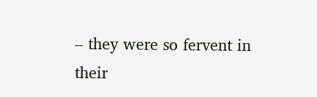– they were so fervent in their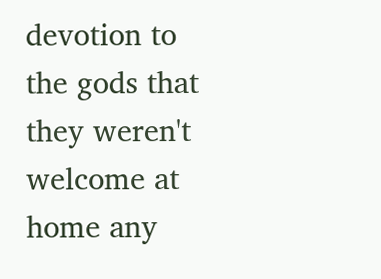devotion to the gods that they weren't welcome at home any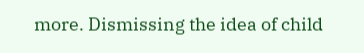more. Dismissing the idea of child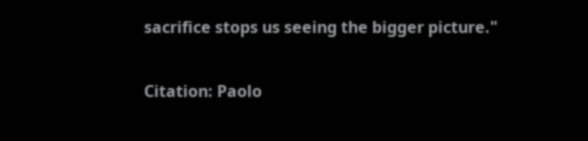sacrifice stops us seeing the bigger picture."

Citation: Paolo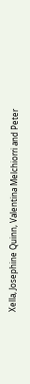Xella, Josephine Quinn, Valentina Melchiorri and Peter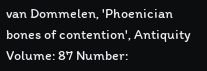van Dommelen, 'Phoenician bones of contention', Antiquity Volume: 87 Number: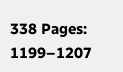338 Pages: 1199–1207